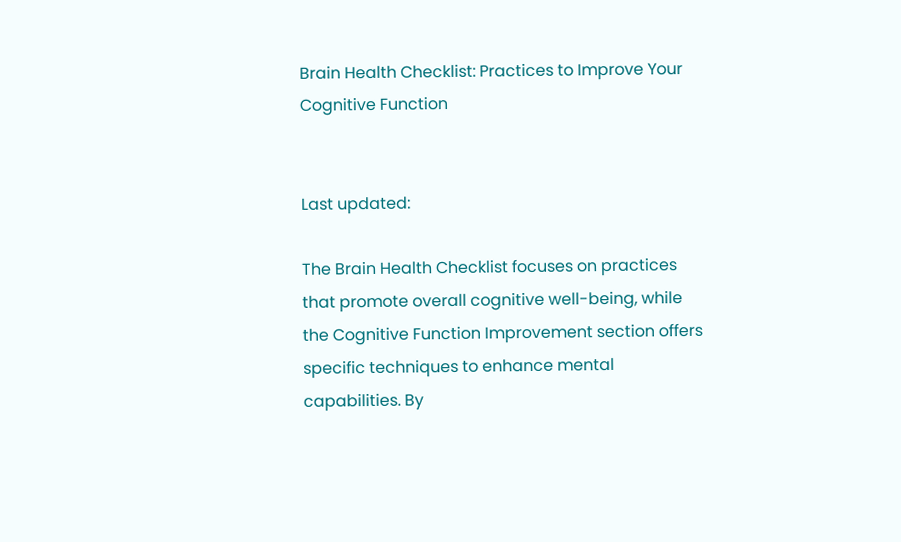Brain Health Checklist: Practices to Improve Your Cognitive Function


Last updated:

The Brain Health Checklist focuses on practices that promote overall cognitive well-being, while the Cognitive Function Improvement section offers specific techniques to enhance mental capabilities. By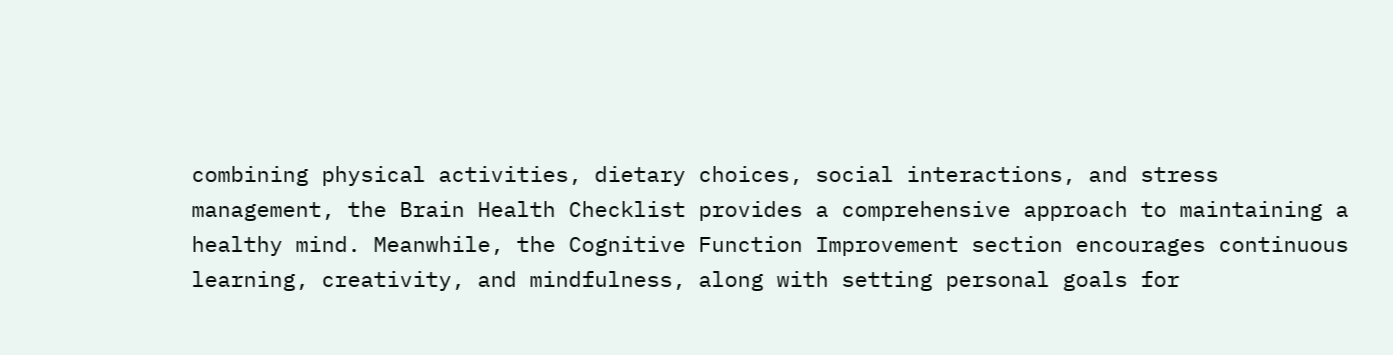combining physical activities, dietary choices, social interactions, and stress management, the Brain Health Checklist provides a comprehensive approach to maintaining a healthy mind. Meanwhile, the Cognitive Function Improvement section encourages continuous learning, creativity, and mindfulness, along with setting personal goals for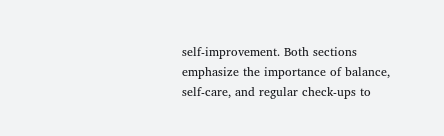self-improvement. Both sections emphasize the importance of balance, self-care, and regular check-ups to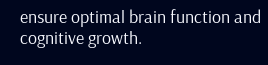ensure optimal brain function and cognitive growth.